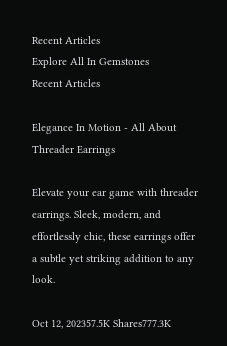Recent Articles
Explore All In Gemstones
Recent Articles

Elegance In Motion - All About Threader Earrings

Elevate your ear game with threader earrings. Sleek, modern, and effortlessly chic, these earrings offer a subtle yet striking addition to any look.

Oct 12, 202357.5K Shares777.3K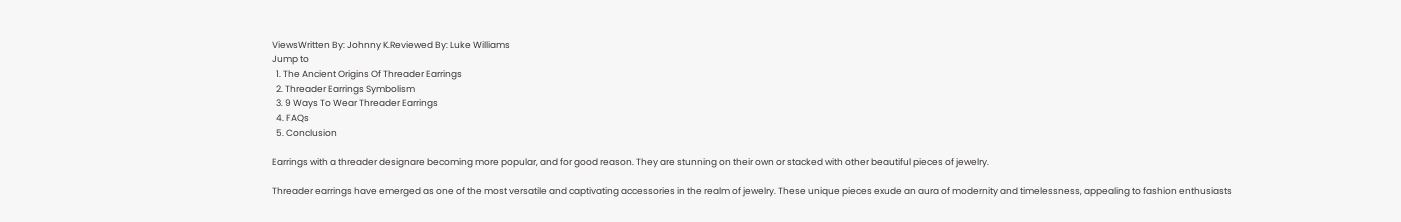ViewsWritten By: Johnny K.Reviewed By: Luke Williams
Jump to
  1. The Ancient Origins Of Threader Earrings
  2. Threader Earrings Symbolism
  3. 9 Ways To Wear Threader Earrings
  4. FAQs
  5. Conclusion

Earrings with a threader designare becoming more popular, and for good reason. They are stunning on their own or stacked with other beautiful pieces of jewelry.

Threader earrings have emerged as one of the most versatile and captivating accessories in the realm of jewelry. These unique pieces exude an aura of modernity and timelessness, appealing to fashion enthusiasts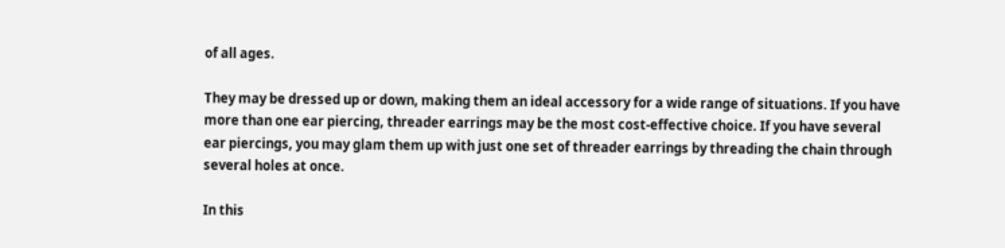of all ages.

They may be dressed up or down, making them an ideal accessory for a wide range of situations. If you have more than one ear piercing, threader earrings may be the most cost-effective choice. If you have several ear piercings, you may glam them up with just one set of threader earrings by threading the chain through several holes at once.

In this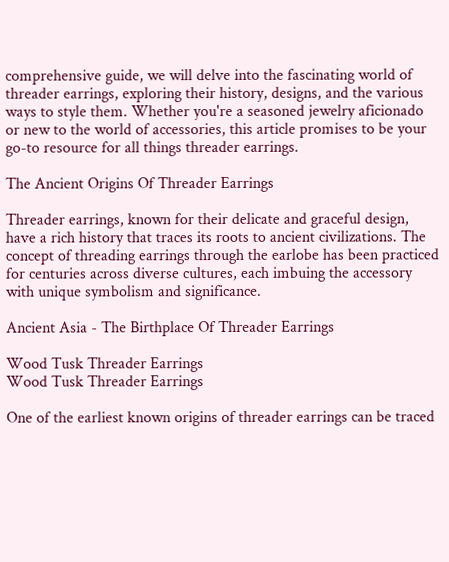comprehensive guide, we will delve into the fascinating world of threader earrings, exploring their history, designs, and the various ways to style them. Whether you're a seasoned jewelry aficionado or new to the world of accessories, this article promises to be your go-to resource for all things threader earrings.

The Ancient Origins Of Threader Earrings

Threader earrings, known for their delicate and graceful design, have a rich history that traces its roots to ancient civilizations. The concept of threading earrings through the earlobe has been practiced for centuries across diverse cultures, each imbuing the accessory with unique symbolism and significance.

Ancient Asia - The Birthplace Of Threader Earrings

Wood Tusk Threader Earrings
Wood Tusk Threader Earrings

One of the earliest known origins of threader earrings can be traced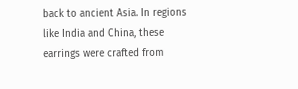back to ancient Asia. In regions like India and China, these earrings were crafted from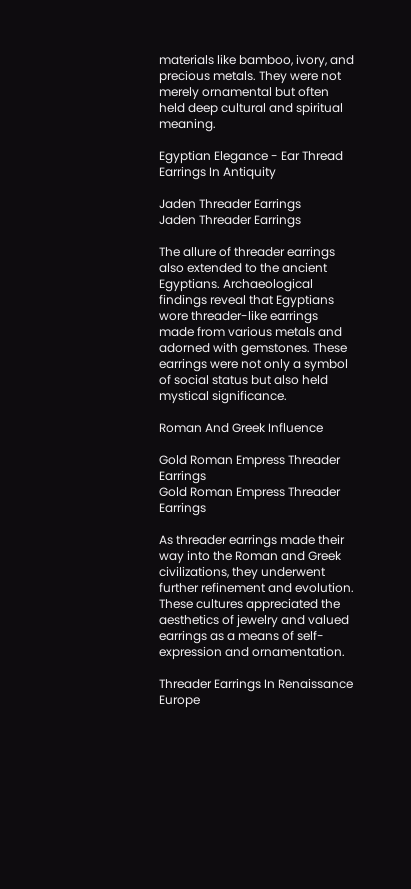materials like bamboo, ivory, and precious metals. They were not merely ornamental but often held deep cultural and spiritual meaning.

Egyptian Elegance - Ear Thread Earrings In Antiquity

Jaden Threader Earrings
Jaden Threader Earrings

The allure of threader earrings also extended to the ancient Egyptians. Archaeological findings reveal that Egyptians wore threader-like earrings made from various metals and adorned with gemstones. These earrings were not only a symbol of social status but also held mystical significance.

Roman And Greek Influence

Gold Roman Empress Threader Earrings
Gold Roman Empress Threader Earrings

As threader earrings made their way into the Roman and Greek civilizations, they underwent further refinement and evolution. These cultures appreciated the aesthetics of jewelry and valued earrings as a means of self-expression and ornamentation.

Threader Earrings In Renaissance Europe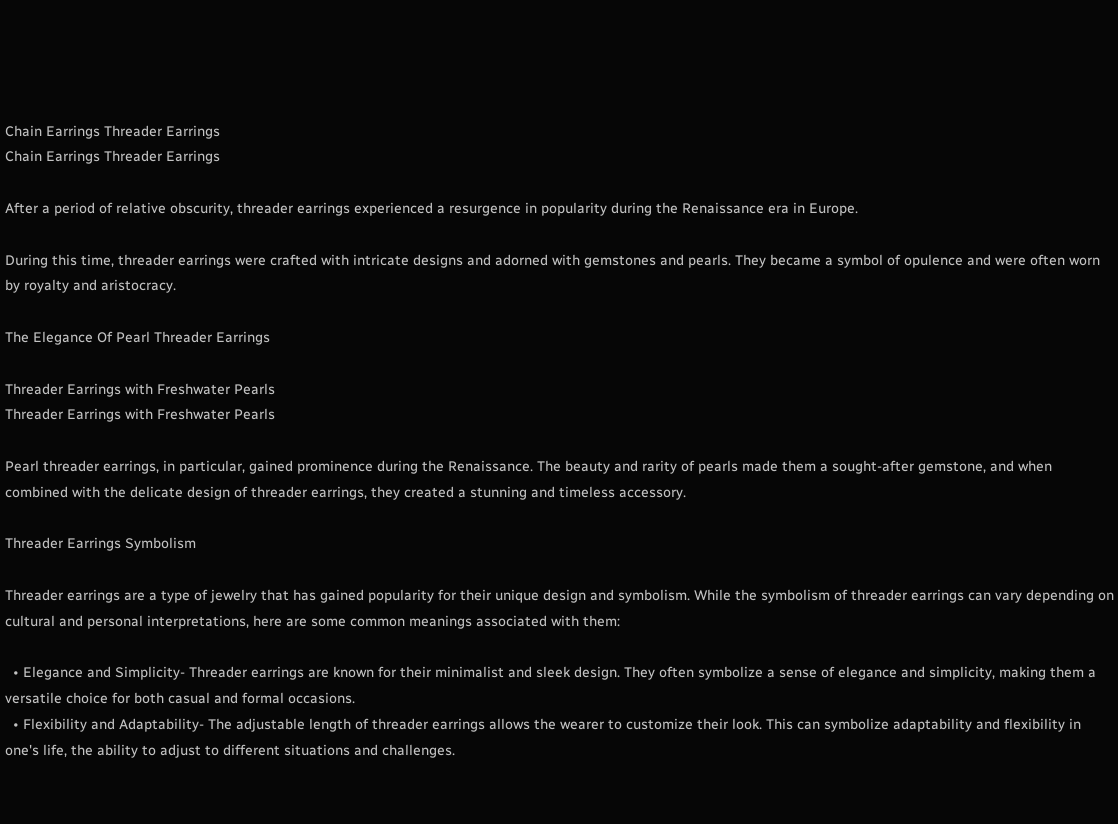Chain Earrings Threader Earrings
Chain Earrings Threader Earrings

After a period of relative obscurity, threader earrings experienced a resurgence in popularity during the Renaissance era in Europe.

During this time, threader earrings were crafted with intricate designs and adorned with gemstones and pearls. They became a symbol of opulence and were often worn by royalty and aristocracy.

The Elegance Of Pearl Threader Earrings

Threader Earrings with Freshwater Pearls
Threader Earrings with Freshwater Pearls

Pearl threader earrings, in particular, gained prominence during the Renaissance. The beauty and rarity of pearls made them a sought-after gemstone, and when combined with the delicate design of threader earrings, they created a stunning and timeless accessory.

Threader Earrings Symbolism

Threader earrings are a type of jewelry that has gained popularity for their unique design and symbolism. While the symbolism of threader earrings can vary depending on cultural and personal interpretations, here are some common meanings associated with them:

  • Elegance and Simplicity- Threader earrings are known for their minimalist and sleek design. They often symbolize a sense of elegance and simplicity, making them a versatile choice for both casual and formal occasions.
  • Flexibility and Adaptability- The adjustable length of threader earrings allows the wearer to customize their look. This can symbolize adaptability and flexibility in one's life, the ability to adjust to different situations and challenges.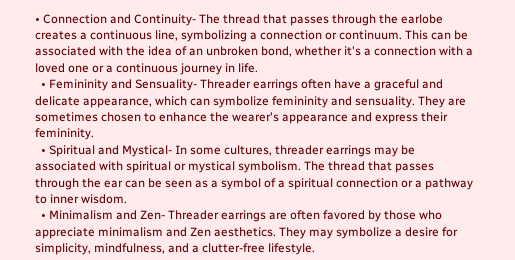• Connection and Continuity- The thread that passes through the earlobe creates a continuous line, symbolizing a connection or continuum. This can be associated with the idea of an unbroken bond, whether it's a connection with a loved one or a continuous journey in life.
  • Femininity and Sensuality- Threader earrings often have a graceful and delicate appearance, which can symbolize femininity and sensuality. They are sometimes chosen to enhance the wearer's appearance and express their femininity.
  • Spiritual and Mystical- In some cultures, threader earrings may be associated with spiritual or mystical symbolism. The thread that passes through the ear can be seen as a symbol of a spiritual connection or a pathway to inner wisdom.
  • Minimalism and Zen- Threader earrings are often favored by those who appreciate minimalism and Zen aesthetics. They may symbolize a desire for simplicity, mindfulness, and a clutter-free lifestyle.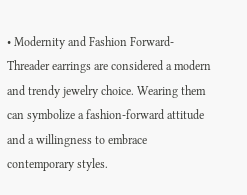• Modernity and Fashion Forward- Threader earrings are considered a modern and trendy jewelry choice. Wearing them can symbolize a fashion-forward attitude and a willingness to embrace contemporary styles.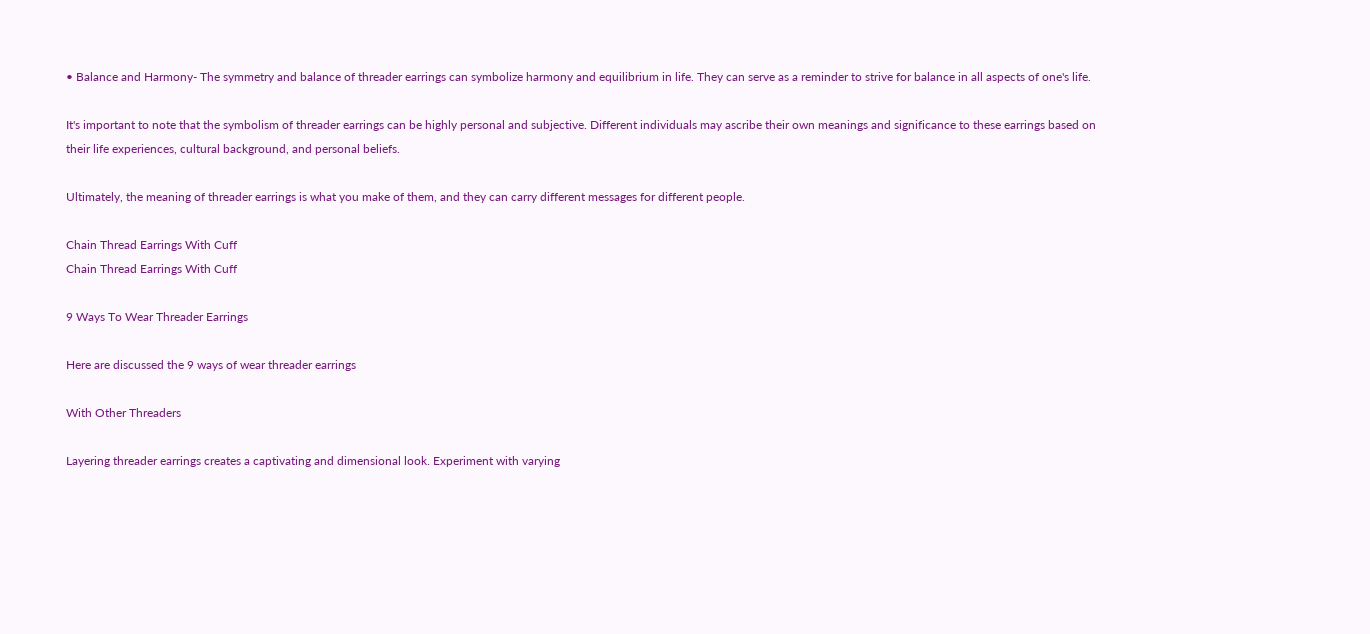• Balance and Harmony- The symmetry and balance of threader earrings can symbolize harmony and equilibrium in life. They can serve as a reminder to strive for balance in all aspects of one's life.

It's important to note that the symbolism of threader earrings can be highly personal and subjective. Different individuals may ascribe their own meanings and significance to these earrings based on their life experiences, cultural background, and personal beliefs.

Ultimately, the meaning of threader earrings is what you make of them, and they can carry different messages for different people.

Chain Thread Earrings With Cuff
Chain Thread Earrings With Cuff

9 Ways To Wear Threader Earrings

Here are discussed the 9 ways of wear threader earrings

With Other Threaders

Layering threader earrings creates a captivating and dimensional look. Experiment with varying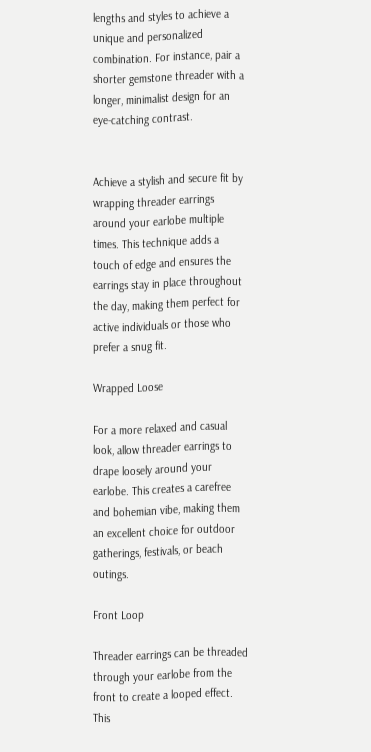lengths and styles to achieve a unique and personalized combination. For instance, pair a shorter gemstone threader with a longer, minimalist design for an eye-catching contrast.


Achieve a stylish and secure fit by wrapping threader earrings around your earlobe multiple times. This technique adds a touch of edge and ensures the earrings stay in place throughout the day, making them perfect for active individuals or those who prefer a snug fit.

Wrapped Loose

For a more relaxed and casual look, allow threader earrings to drape loosely around your earlobe. This creates a carefree and bohemian vibe, making them an excellent choice for outdoor gatherings, festivals, or beach outings.

Front Loop

Threader earrings can be threaded through your earlobe from the front to create a looped effect. This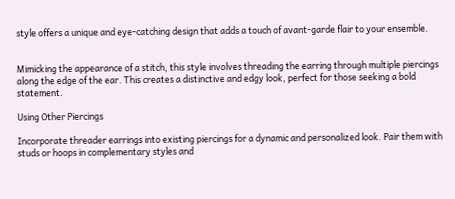style offers a unique and eye-catching design that adds a touch of avant-garde flair to your ensemble.


Mimicking the appearance of a stitch, this style involves threading the earring through multiple piercings along the edge of the ear. This creates a distinctive and edgy look, perfect for those seeking a bold statement.

Using Other Piercings

Incorporate threader earrings into existing piercings for a dynamic and personalized look. Pair them with studs or hoops in complementary styles and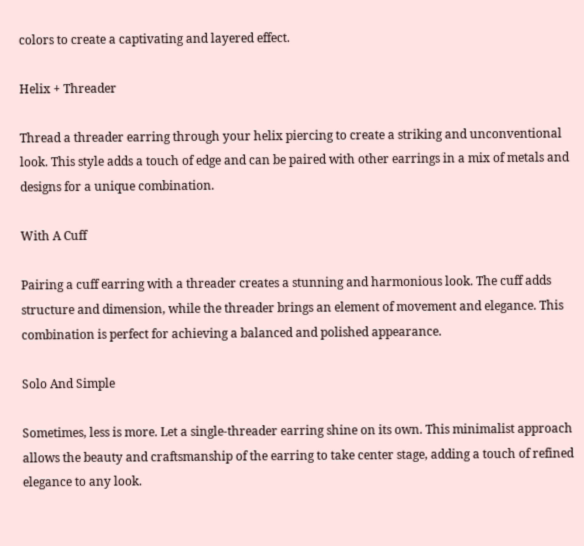colors to create a captivating and layered effect.

Helix + Threader

Thread a threader earring through your helix piercing to create a striking and unconventional look. This style adds a touch of edge and can be paired with other earrings in a mix of metals and designs for a unique combination.

With A Cuff

Pairing a cuff earring with a threader creates a stunning and harmonious look. The cuff adds structure and dimension, while the threader brings an element of movement and elegance. This combination is perfect for achieving a balanced and polished appearance.

Solo And Simple

Sometimes, less is more. Let a single-threader earring shine on its own. This minimalist approach allows the beauty and craftsmanship of the earring to take center stage, adding a touch of refined elegance to any look.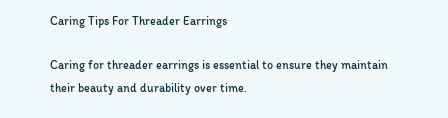Caring Tips For Threader Earrings

Caring for threader earrings is essential to ensure they maintain their beauty and durability over time.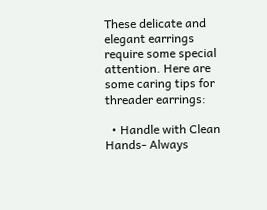These delicate and elegant earrings require some special attention. Here are some caring tips for threader earrings:

  • Handle with Clean Hands- Always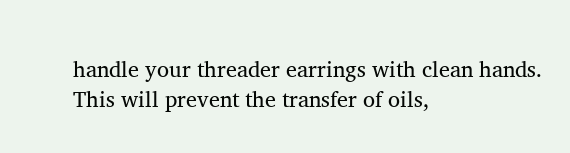handle your threader earrings with clean hands. This will prevent the transfer of oils,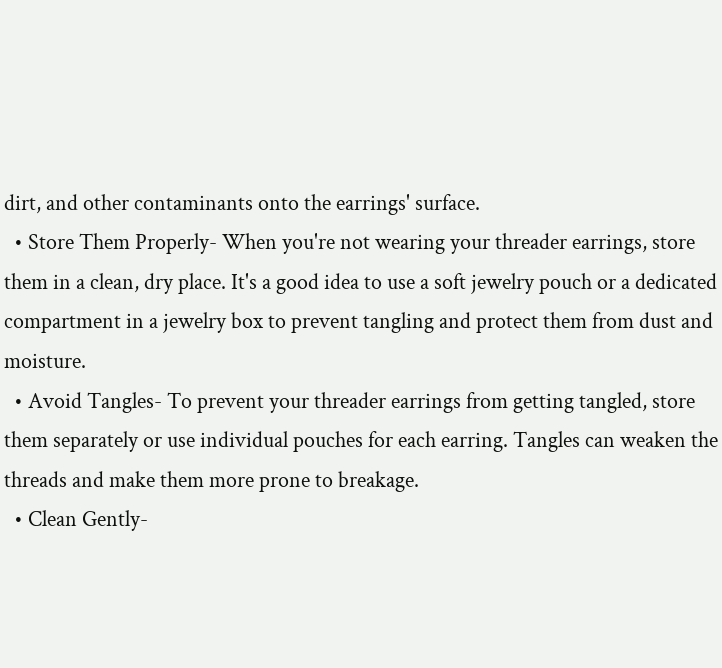dirt, and other contaminants onto the earrings' surface.
  • Store Them Properly- When you're not wearing your threader earrings, store them in a clean, dry place. It's a good idea to use a soft jewelry pouch or a dedicated compartment in a jewelry box to prevent tangling and protect them from dust and moisture.
  • Avoid Tangles- To prevent your threader earrings from getting tangled, store them separately or use individual pouches for each earring. Tangles can weaken the threads and make them more prone to breakage.
  • Clean Gently-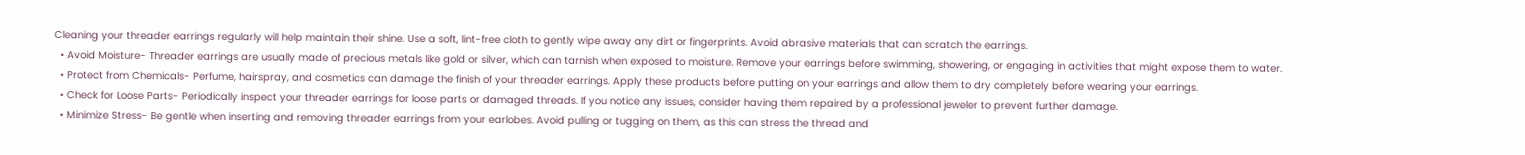Cleaning your threader earrings regularly will help maintain their shine. Use a soft, lint-free cloth to gently wipe away any dirt or fingerprints. Avoid abrasive materials that can scratch the earrings.
  • Avoid Moisture- Threader earrings are usually made of precious metals like gold or silver, which can tarnish when exposed to moisture. Remove your earrings before swimming, showering, or engaging in activities that might expose them to water.
  • Protect from Chemicals- Perfume, hairspray, and cosmetics can damage the finish of your threader earrings. Apply these products before putting on your earrings and allow them to dry completely before wearing your earrings.
  • Check for Loose Parts- Periodically inspect your threader earrings for loose parts or damaged threads. If you notice any issues, consider having them repaired by a professional jeweler to prevent further damage.
  • Minimize Stress- Be gentle when inserting and removing threader earrings from your earlobes. Avoid pulling or tugging on them, as this can stress the thread and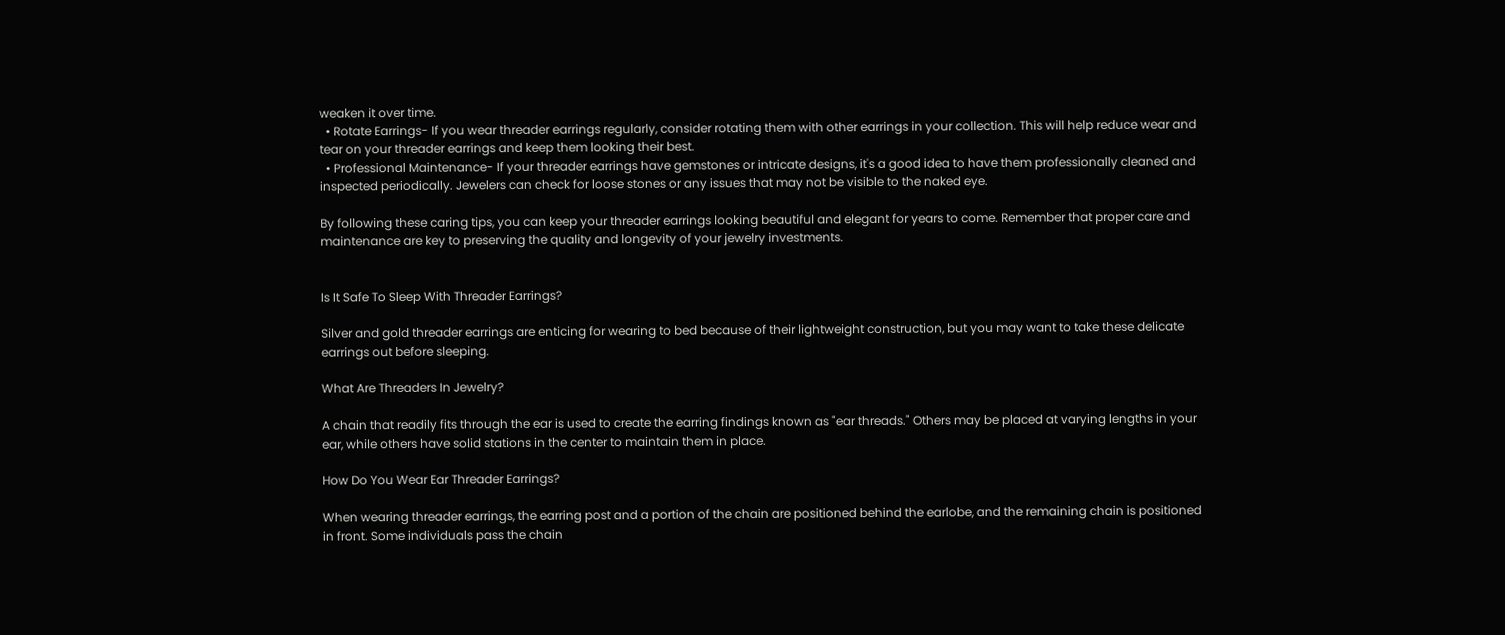weaken it over time.
  • Rotate Earrings- If you wear threader earrings regularly, consider rotating them with other earrings in your collection. This will help reduce wear and tear on your threader earrings and keep them looking their best.
  • Professional Maintenance- If your threader earrings have gemstones or intricate designs, it's a good idea to have them professionally cleaned and inspected periodically. Jewelers can check for loose stones or any issues that may not be visible to the naked eye.

By following these caring tips, you can keep your threader earrings looking beautiful and elegant for years to come. Remember that proper care and maintenance are key to preserving the quality and longevity of your jewelry investments.


Is It Safe To Sleep With Threader Earrings?

Silver and gold threader earrings are enticing for wearing to bed because of their lightweight construction, but you may want to take these delicate earrings out before sleeping.

What Are Threaders In Jewelry?

A chain that readily fits through the ear is used to create the earring findings known as "ear threads." Others may be placed at varying lengths in your ear, while others have solid stations in the center to maintain them in place.

How Do You Wear Ear Threader Earrings?

When wearing threader earrings, the earring post and a portion of the chain are positioned behind the earlobe, and the remaining chain is positioned in front. Some individuals pass the chain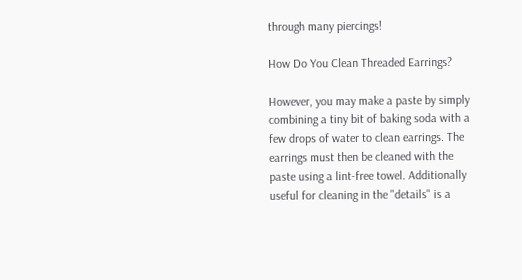through many piercings!

How Do You Clean Threaded Earrings?

However, you may make a paste by simply combining a tiny bit of baking soda with a few drops of water to clean earrings. The earrings must then be cleaned with the paste using a lint-free towel. Additionally useful for cleaning in the "details" is a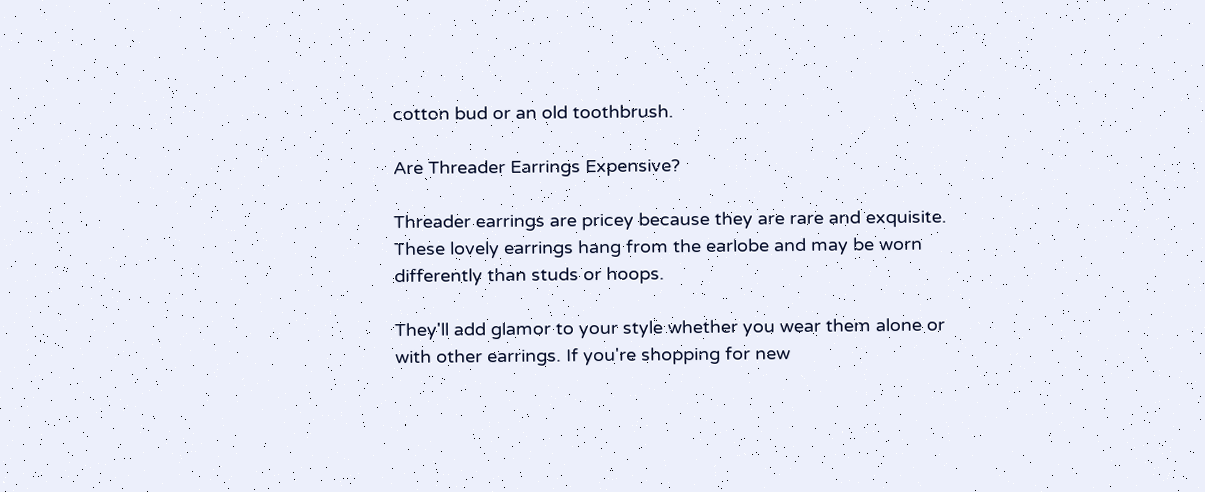cotton bud or an old toothbrush.

Are Threader Earrings Expensive?

Threader earrings are pricey because they are rare and exquisite. These lovely earrings hang from the earlobe and may be worn differently than studs or hoops.

They'll add glamor to your style whether you wear them alone or with other earrings. If you're shopping for new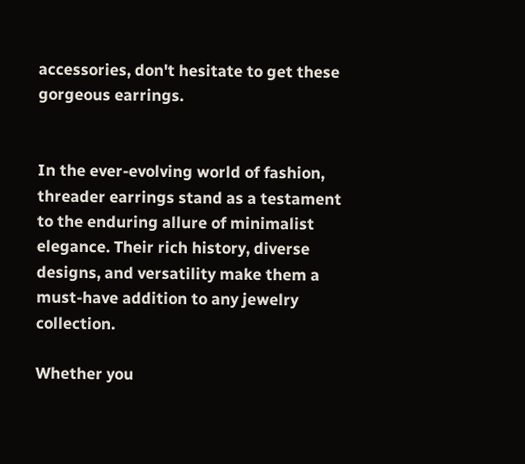accessories, don't hesitate to get these gorgeous earrings.


In the ever-evolving world of fashion, threader earrings stand as a testament to the enduring allure of minimalist elegance. Their rich history, diverse designs, and versatility make them a must-have addition to any jewelry collection.

Whether you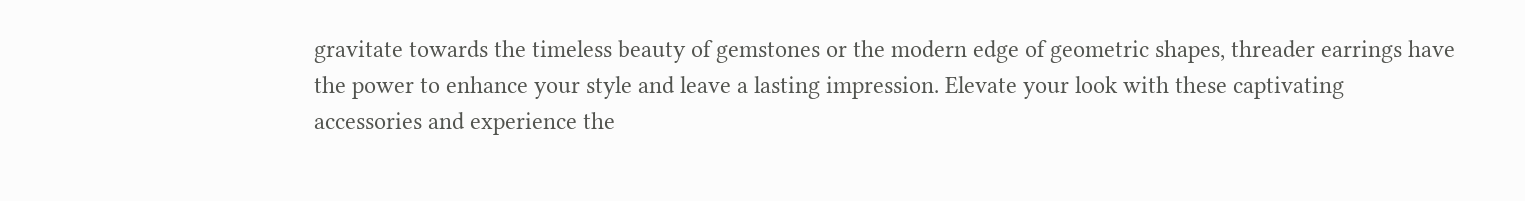gravitate towards the timeless beauty of gemstones or the modern edge of geometric shapes, threader earrings have the power to enhance your style and leave a lasting impression. Elevate your look with these captivating accessories and experience the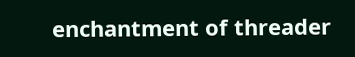enchantment of threader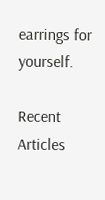earrings for yourself.

Recent Articles